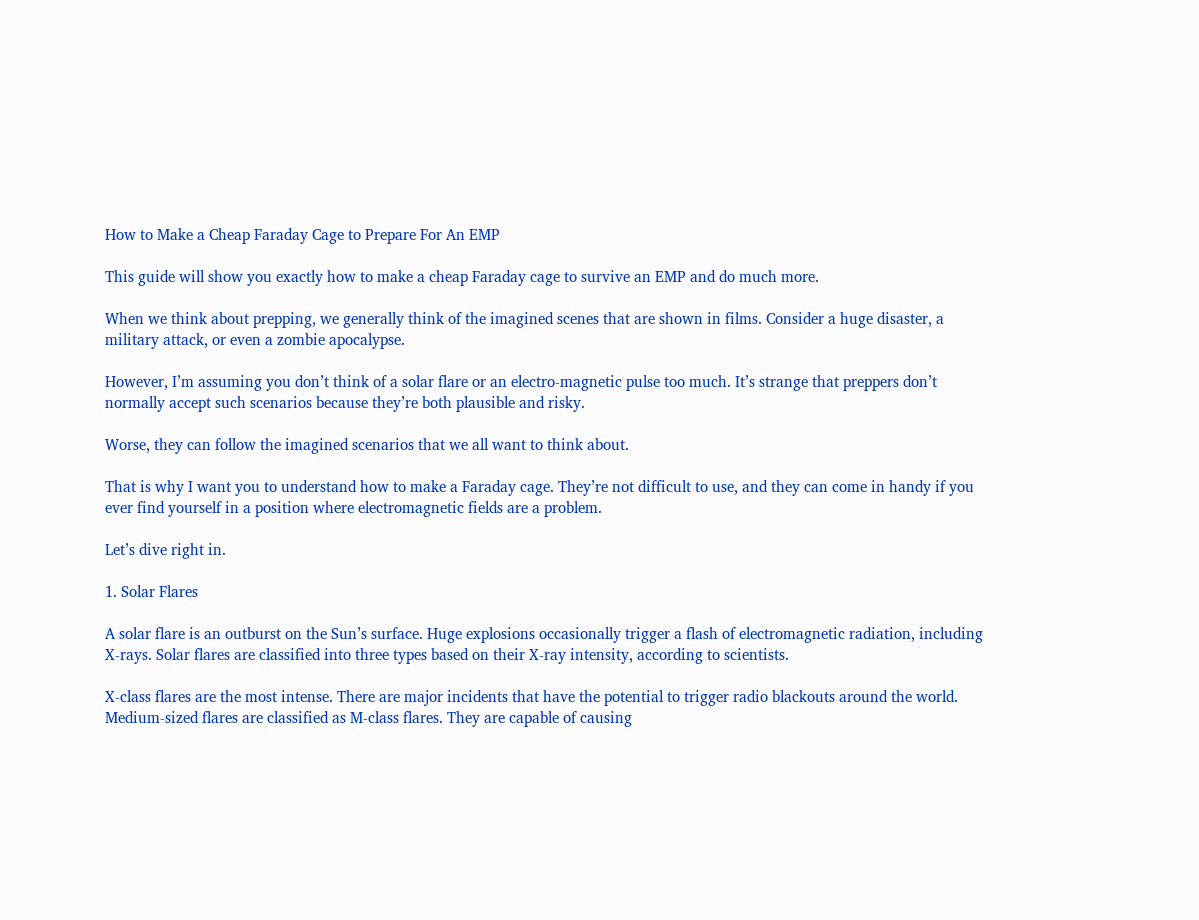How to Make a Cheap Faraday Cage to Prepare For An EMP

This guide will show you exactly how to make a cheap Faraday cage to survive an EMP and do much more.

When we think about prepping, we generally think of the imagined scenes that are shown in films. Consider a huge disaster, a military attack, or even a zombie apocalypse.

However, I’m assuming you don’t think of a solar flare or an electro-magnetic pulse too much. It’s strange that preppers don’t normally accept such scenarios because they’re both plausible and risky.

Worse, they can follow the imagined scenarios that we all want to think about.

That is why I want you to understand how to make a Faraday cage. They’re not difficult to use, and they can come in handy if you ever find yourself in a position where electromagnetic fields are a problem.

Let’s dive right in.

1. Solar Flares

A solar flare is an outburst on the Sun’s surface. Huge explosions occasionally trigger a flash of electromagnetic radiation, including X-rays. Solar flares are classified into three types based on their X-ray intensity, according to scientists.

X-class flares are the most intense. There are major incidents that have the potential to trigger radio blackouts around the world. Medium-sized flares are classified as M-class flares. They are capable of causing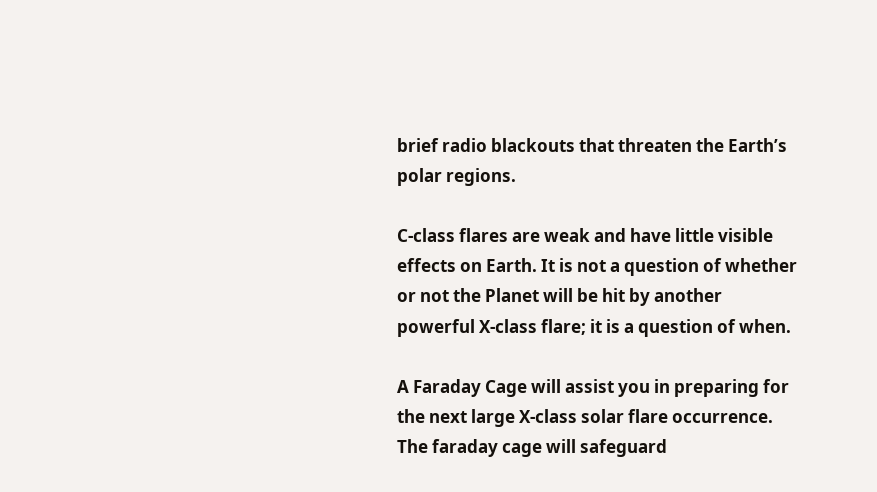brief radio blackouts that threaten the Earth’s polar regions.

C-class flares are weak and have little visible effects on Earth. It is not a question of whether or not the Planet will be hit by another powerful X-class flare; it is a question of when.

A Faraday Cage will assist you in preparing for the next large X-class solar flare occurrence. The faraday cage will safeguard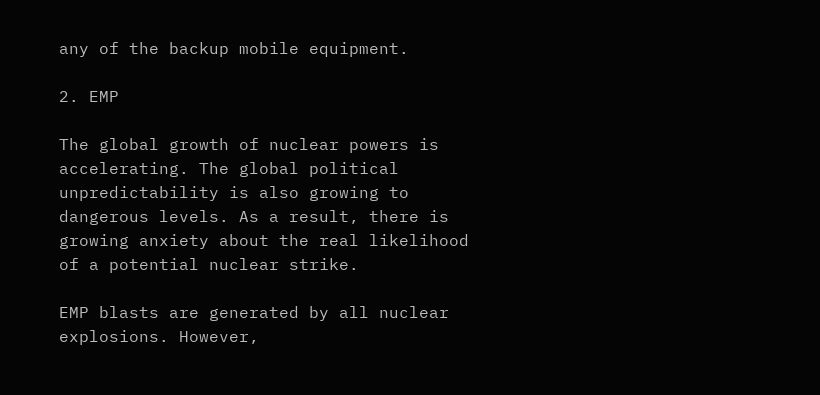any of the backup mobile equipment.

2. EMP

The global growth of nuclear powers is accelerating. The global political unpredictability is also growing to dangerous levels. As a result, there is growing anxiety about the real likelihood of a potential nuclear strike.

EMP blasts are generated by all nuclear explosions. However,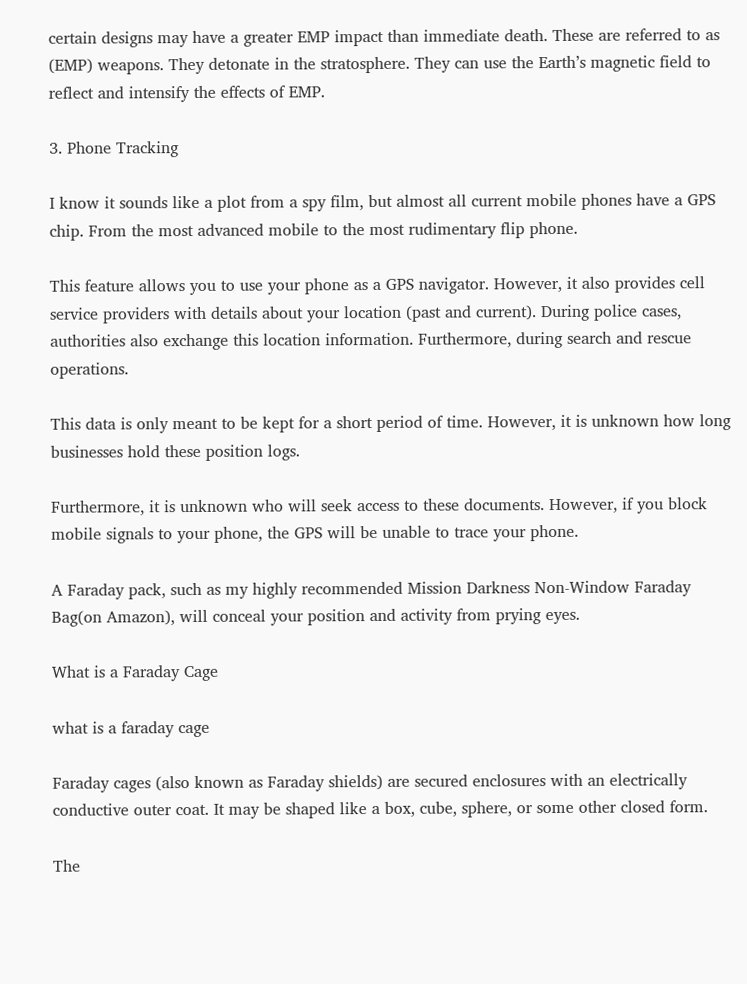certain designs may have a greater EMP impact than immediate death. These are referred to as (EMP) weapons. They detonate in the stratosphere. They can use the Earth’s magnetic field to reflect and intensify the effects of EMP.

3. Phone Tracking

I know it sounds like a plot from a spy film, but almost all current mobile phones have a GPS chip. From the most advanced mobile to the most rudimentary flip phone.

This feature allows you to use your phone as a GPS navigator. However, it also provides cell service providers with details about your location (past and current). During police cases, authorities also exchange this location information. Furthermore, during search and rescue operations.

This data is only meant to be kept for a short period of time. However, it is unknown how long businesses hold these position logs.

Furthermore, it is unknown who will seek access to these documents. However, if you block mobile signals to your phone, the GPS will be unable to trace your phone.

A Faraday pack, such as my highly recommended Mission Darkness Non-Window Faraday Bag(on Amazon), will conceal your position and activity from prying eyes.

What is a Faraday Cage

what is a faraday cage

Faraday cages (also known as Faraday shields) are secured enclosures with an electrically conductive outer coat. It may be shaped like a box, cube, sphere, or some other closed form.

The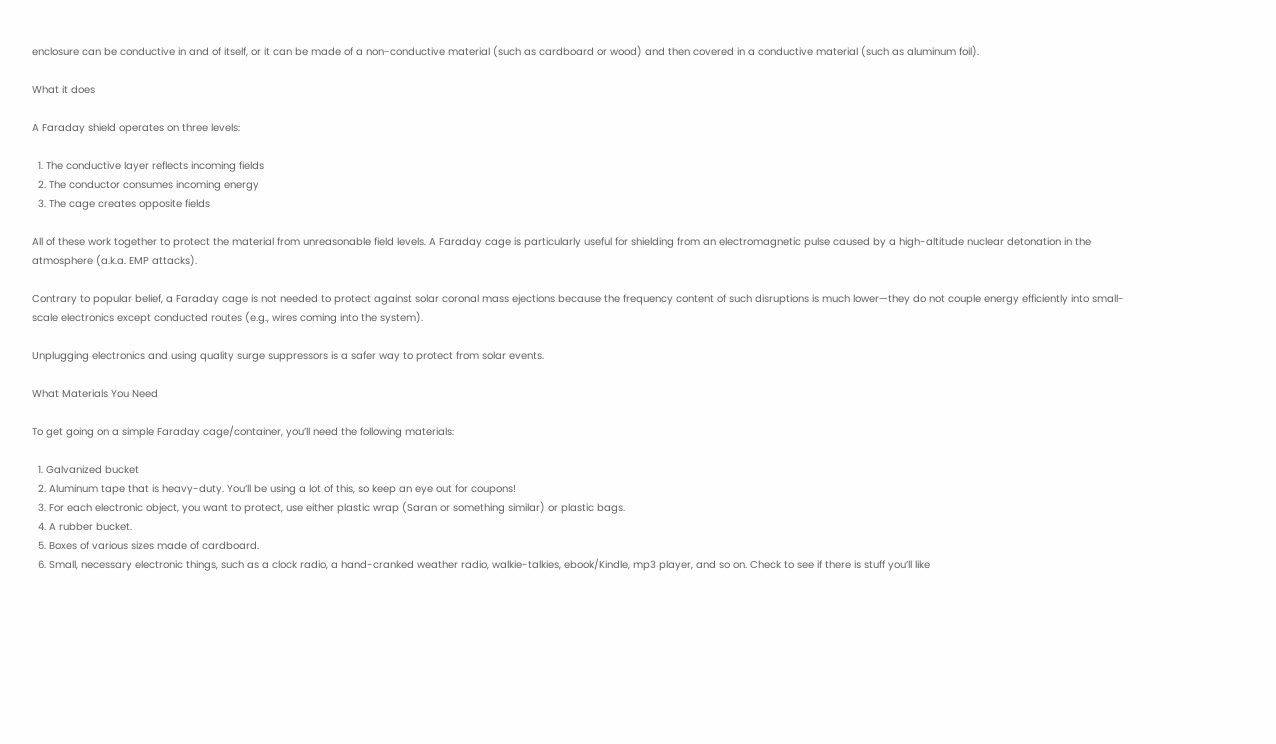enclosure can be conductive in and of itself, or it can be made of a non-conductive material (such as cardboard or wood) and then covered in a conductive material (such as aluminum foil).

What it does

A Faraday shield operates on three levels:

  1. The conductive layer reflects incoming fields
  2. The conductor consumes incoming energy
  3. The cage creates opposite fields

All of these work together to protect the material from unreasonable field levels. A Faraday cage is particularly useful for shielding from an electromagnetic pulse caused by a high-altitude nuclear detonation in the atmosphere (a.k.a. EMP attacks).

Contrary to popular belief, a Faraday cage is not needed to protect against solar coronal mass ejections because the frequency content of such disruptions is much lower—they do not couple energy efficiently into small-scale electronics except conducted routes (e.g., wires coming into the system).

Unplugging electronics and using quality surge suppressors is a safer way to protect from solar events.

What Materials You Need

To get going on a simple Faraday cage/container, you’ll need the following materials:

  1. Galvanized bucket
  2. Aluminum tape that is heavy-duty. You’ll be using a lot of this, so keep an eye out for coupons!
  3. For each electronic object, you want to protect, use either plastic wrap (Saran or something similar) or plastic bags.
  4. A rubber bucket.
  5. Boxes of various sizes made of cardboard.
  6. Small, necessary electronic things, such as a clock radio, a hand-cranked weather radio, walkie-talkies, ebook/Kindle, mp3 player, and so on. Check to see if there is stuff you’ll like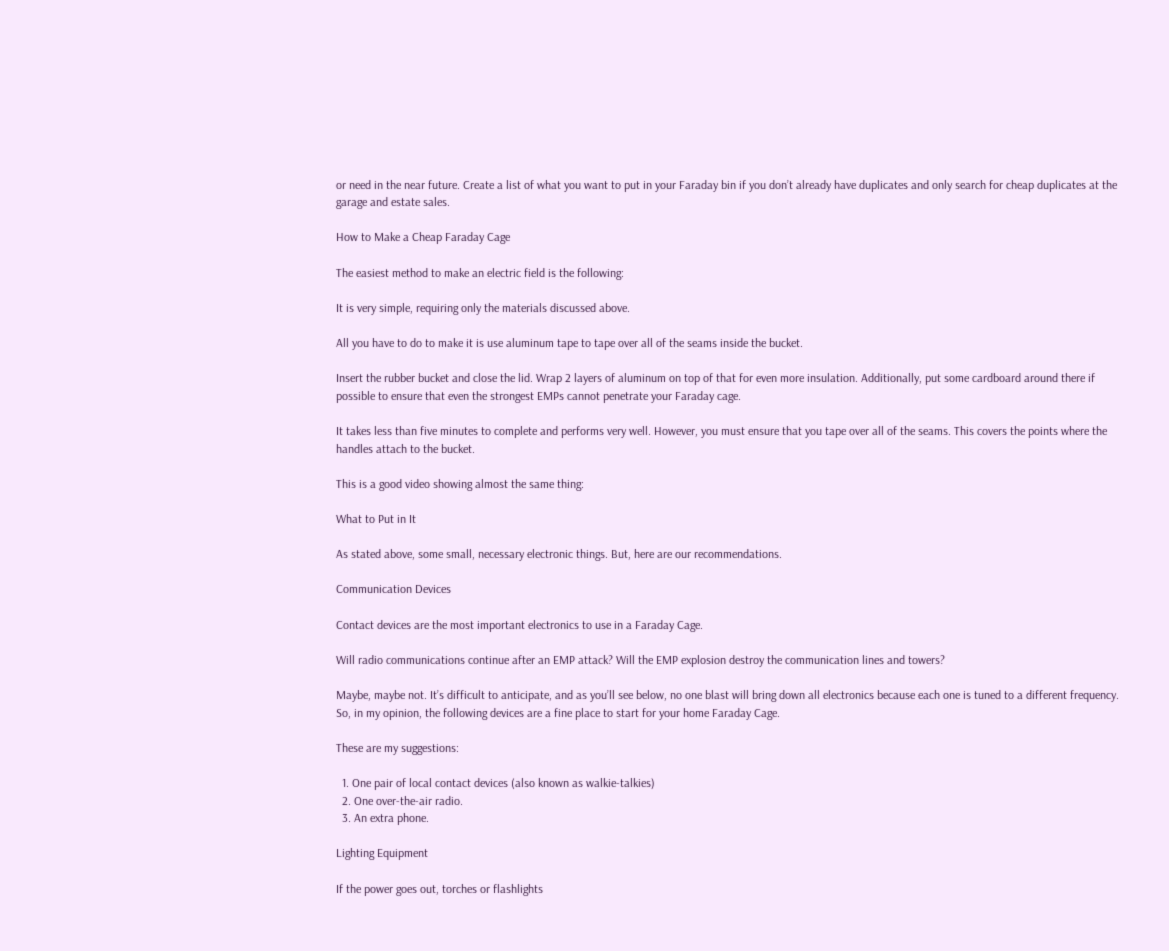or need in the near future. Create a list of what you want to put in your Faraday bin if you don’t already have duplicates and only search for cheap duplicates at the garage and estate sales.

How to Make a Cheap Faraday Cage

The easiest method to make an electric field is the following:

It is very simple, requiring only the materials discussed above.

All you have to do to make it is use aluminum tape to tape over all of the seams inside the bucket.

Insert the rubber bucket and close the lid. Wrap 2 layers of aluminum on top of that for even more insulation. Additionally, put some cardboard around there if possible to ensure that even the strongest EMPs cannot penetrate your Faraday cage.

It takes less than five minutes to complete and performs very well. However, you must ensure that you tape over all of the seams. This covers the points where the handles attach to the bucket.

This is a good video showing almost the same thing:

What to Put in It

As stated above, some small, necessary electronic things. But, here are our recommendations.

Communication Devices

Contact devices are the most important electronics to use in a Faraday Cage.

Will radio communications continue after an EMP attack? Will the EMP explosion destroy the communication lines and towers?

Maybe, maybe not. It’s difficult to anticipate, and as you’ll see below, no one blast will bring down all electronics because each one is tuned to a different frequency. So, in my opinion, the following devices are a fine place to start for your home Faraday Cage.

These are my suggestions:

  1. One pair of local contact devices (also known as walkie-talkies)
  2. One over-the-air radio.
  3. An extra phone.

Lighting Equipment

If the power goes out, torches or flashlights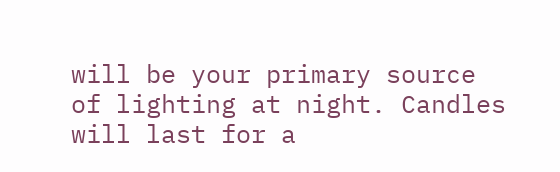will be your primary source of lighting at night. Candles will last for a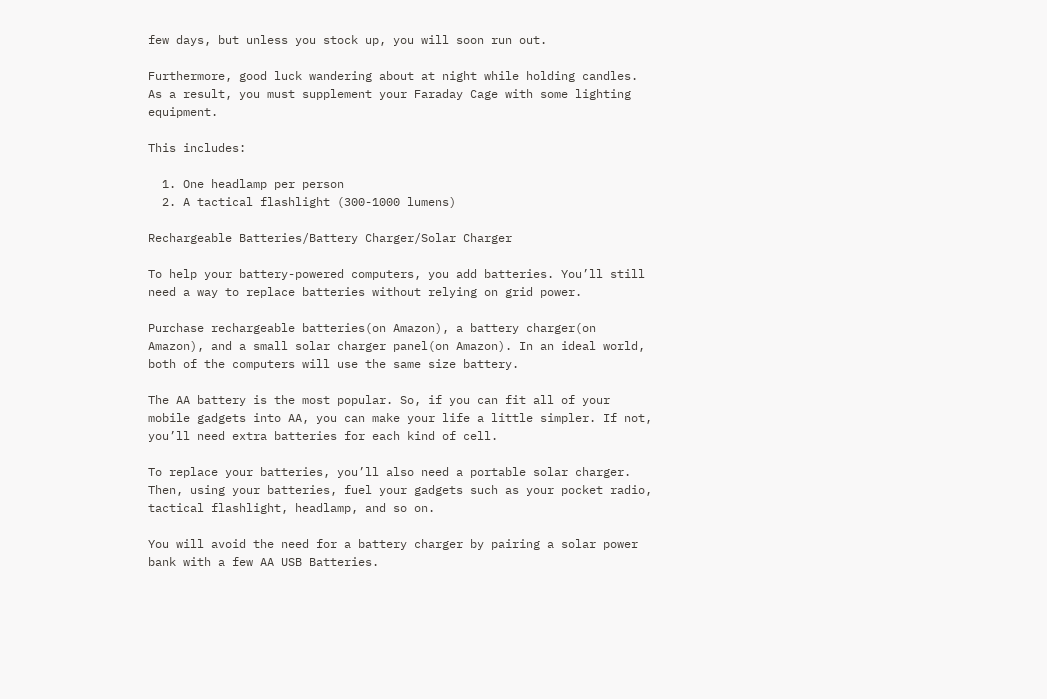few days, but unless you stock up, you will soon run out.

Furthermore, good luck wandering about at night while holding candles. As a result, you must supplement your Faraday Cage with some lighting equipment.

This includes:

  1. One headlamp per person
  2. A tactical flashlight (300-1000 lumens)

Rechargeable Batteries/Battery Charger/Solar Charger

To help your battery-powered computers, you add batteries. You’ll still need a way to replace batteries without relying on grid power.

Purchase rechargeable batteries(on Amazon), a battery charger(on Amazon), and a small solar charger panel(on Amazon). In an ideal world, both of the computers will use the same size battery.

The AA battery is the most popular. So, if you can fit all of your mobile gadgets into AA, you can make your life a little simpler. If not, you’ll need extra batteries for each kind of cell.

To replace your batteries, you’ll also need a portable solar charger. Then, using your batteries, fuel your gadgets such as your pocket radio, tactical flashlight, headlamp, and so on.

You will avoid the need for a battery charger by pairing a solar power bank with a few AA USB Batteries.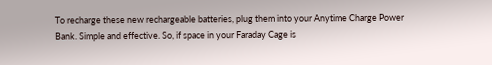To recharge these new rechargeable batteries, plug them into your Anytime Charge Power Bank. Simple and effective. So, if space in your Faraday Cage is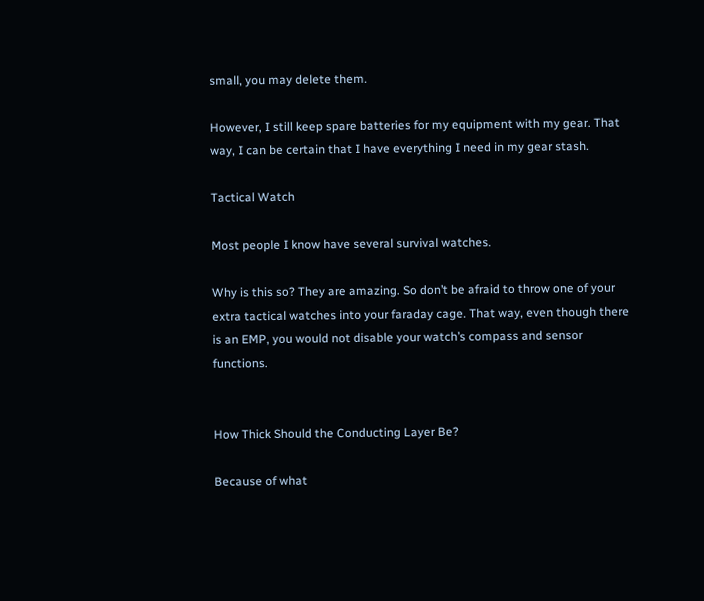small, you may delete them.

However, I still keep spare batteries for my equipment with my gear. That way, I can be certain that I have everything I need in my gear stash.

Tactical Watch

Most people I know have several survival watches.

Why is this so? They are amazing. So don’t be afraid to throw one of your extra tactical watches into your faraday cage. That way, even though there is an EMP, you would not disable your watch’s compass and sensor functions.


How Thick Should the Conducting Layer Be?

Because of what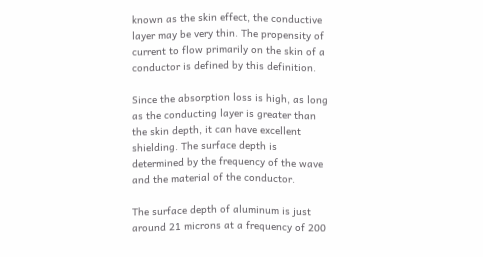known as the skin effect, the conductive layer may be very thin. The propensity of current to flow primarily on the skin of a conductor is defined by this definition.

Since the absorption loss is high, as long as the conducting layer is greater than the skin depth, it can have excellent shielding. The surface depth is determined by the frequency of the wave and the material of the conductor.

The surface depth of aluminum is just around 21 microns at a frequency of 200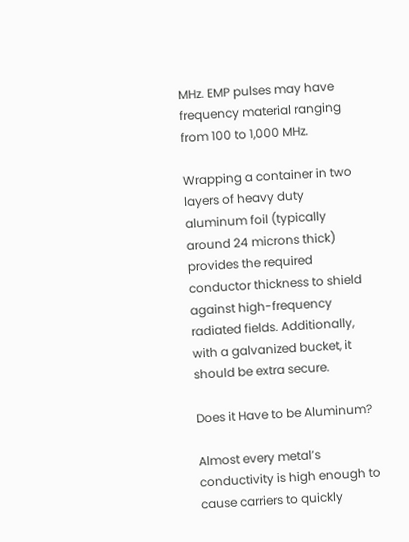MHz. EMP pulses may have frequency material ranging from 100 to 1,000 MHz.

Wrapping a container in two layers of heavy duty aluminum foil (typically around 24 microns thick) provides the required conductor thickness to shield against high-frequency radiated fields. Additionally, with a galvanized bucket, it should be extra secure.

Does it Have to be Aluminum?

Almost every metal’s conductivity is high enough to cause carriers to quickly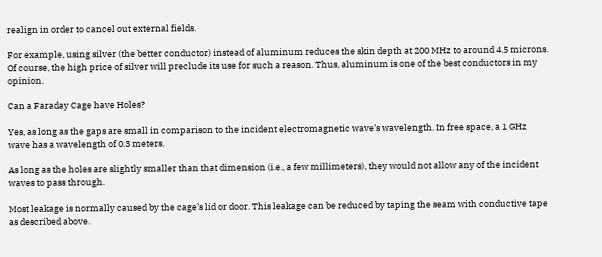realign in order to cancel out external fields.

For example, using silver (the better conductor) instead of aluminum reduces the skin depth at 200 MHz to around 4.5 microns. Of course, the high price of silver will preclude its use for such a reason. Thus, aluminum is one of the best conductors in my opinion.

Can a Faraday Cage have Holes?

Yes, as long as the gaps are small in comparison to the incident electromagnetic wave’s wavelength. In free space, a 1 GHz wave has a wavelength of 0.3 meters.

As long as the holes are slightly smaller than that dimension (i.e., a few millimeters), they would not allow any of the incident waves to pass through.

Most leakage is normally caused by the cage’s lid or door. This leakage can be reduced by taping the seam with conductive tape as described above.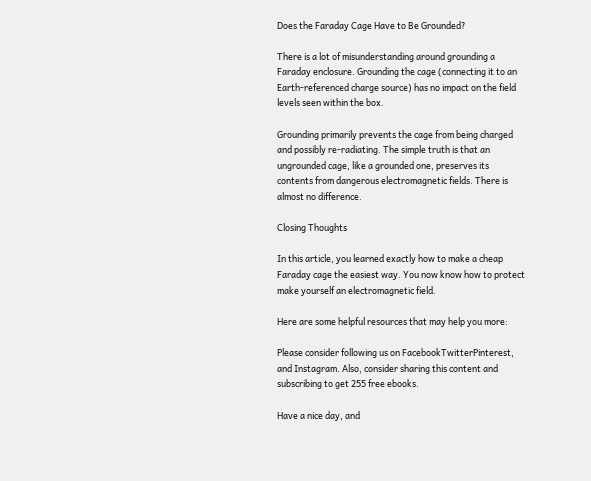Does the Faraday Cage Have to Be Grounded?

There is a lot of misunderstanding around grounding a Faraday enclosure. Grounding the cage (connecting it to an Earth-referenced charge source) has no impact on the field levels seen within the box.

Grounding primarily prevents the cage from being charged and possibly re-radiating. The simple truth is that an ungrounded cage, like a grounded one, preserves its contents from dangerous electromagnetic fields. There is almost no difference.

Closing Thoughts

In this article, you learned exactly how to make a cheap Faraday cage the easiest way. You now know how to protect make yourself an electromagnetic field.

Here are some helpful resources that may help you more:

Please consider following us on FacebookTwitterPinterest, and Instagram. Also, consider sharing this content and subscribing to get 255 free ebooks.

Have a nice day, and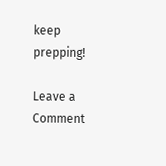keep prepping!

Leave a Comment